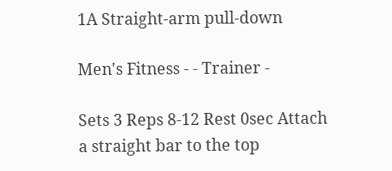1A Straight-arm pull-down

Men's Fitness - - Trainer -

Sets 3 Reps 8-12 Rest 0sec Attach a straight bar to the top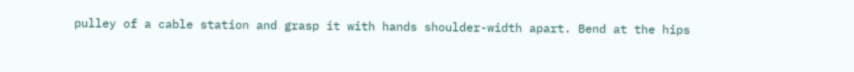pulley of a cable station and grasp it with hands shoulder-width apart. Bend at the hips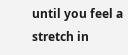until you feel a stretch in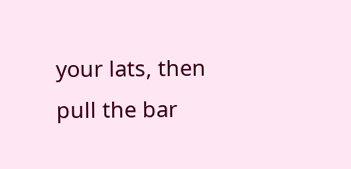your lats, then pull the bar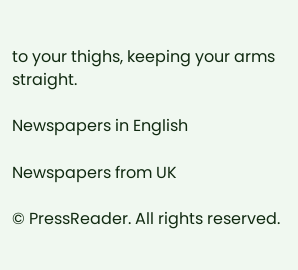to your thighs, keeping your arms straight.

Newspapers in English

Newspapers from UK

© PressReader. All rights reserved.